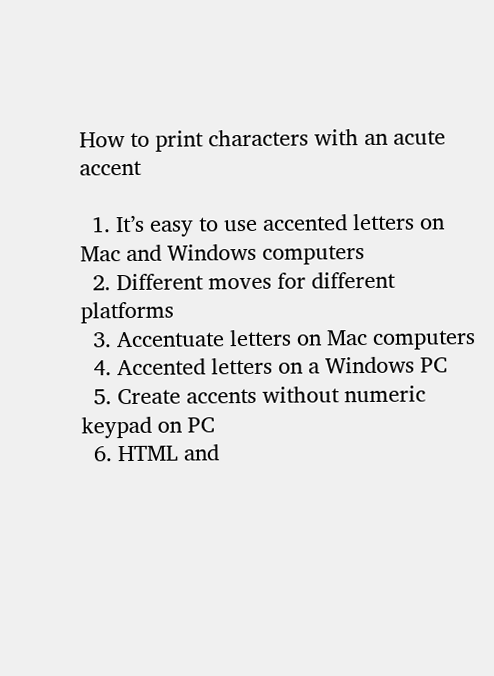How to print characters with an acute accent

  1. It’s easy to use accented letters on Mac and Windows computers
  2. Different moves for different platforms
  3. Accentuate letters on Mac computers
  4. Accented letters on a Windows PC
  5. Create accents without numeric keypad on PC
  6. HTML and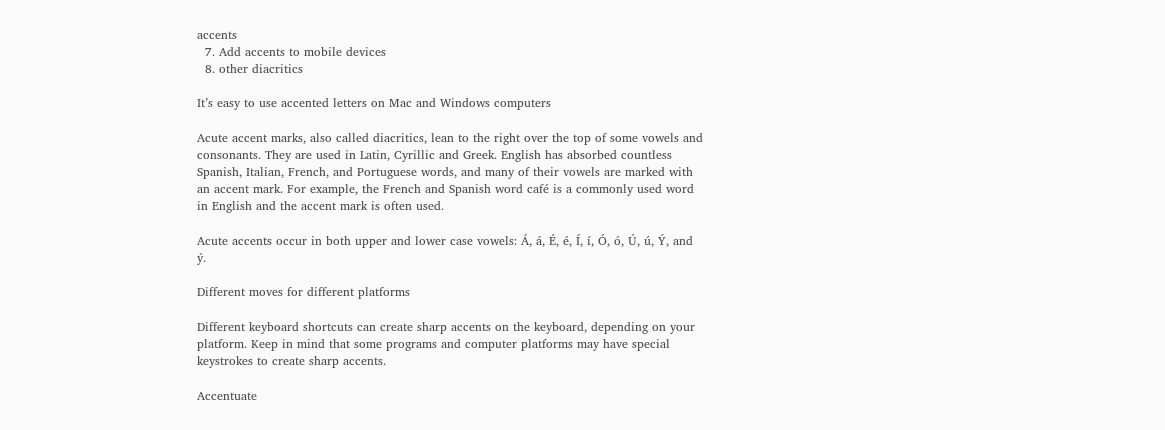accents
  7. Add accents to mobile devices
  8. other diacritics

It’s easy to use accented letters on Mac and Windows computers

Acute accent marks, also called diacritics, lean to the right over the top of some vowels and consonants. They are used in Latin, Cyrillic and Greek. English has absorbed countless Spanish, Italian, French, and Portuguese words, and many of their vowels are marked with an accent mark. For example, the French and Spanish word café is a commonly used word in English and the accent mark is often used.

Acute accents occur in both upper and lower case vowels: Á, á, É, é, Í, í, Ó, ó, Ú, ú, Ý, and ý.

Different moves for different platforms

Different keyboard shortcuts can create sharp accents on the keyboard, depending on your platform. Keep in mind that some programs and computer platforms may have special keystrokes to create sharp accents.

Accentuate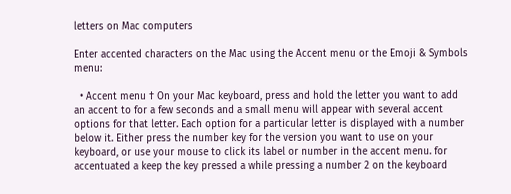letters on Mac computers

Enter accented characters on the Mac using the Accent menu or the Emoji & Symbols menu:

  • Accent menu † On your Mac keyboard, press and hold the letter you want to add an accent to for a few seconds and a small menu will appear with several accent options for that letter. Each option for a particular letter is displayed with a number below it. Either press the number key for the version you want to use on your keyboard, or use your mouse to click its label or number in the accent menu. for accentuated a keep the key pressed a while pressing a number 2 on the keyboard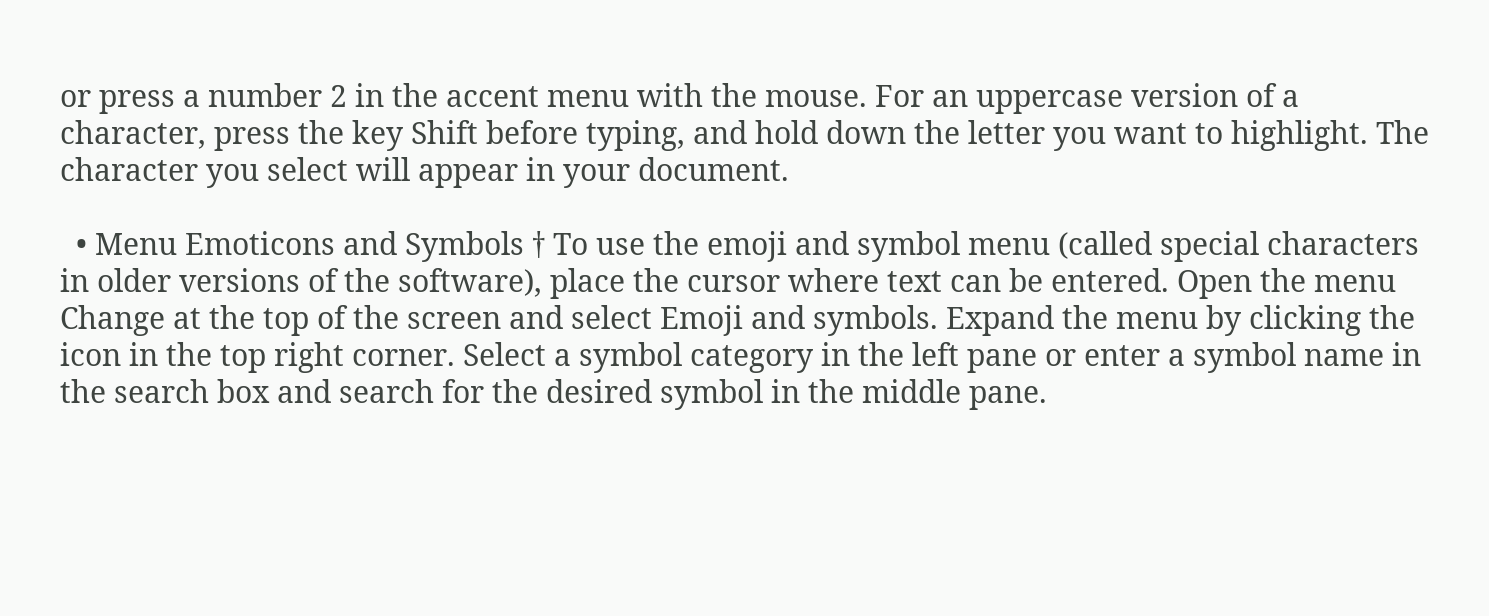or press a number 2 in the accent menu with the mouse. For an uppercase version of a character, press the key Shift before typing, and hold down the letter you want to highlight. The character you select will appear in your document.

  • Menu Emoticons and Symbols † To use the emoji and symbol menu (called special characters in older versions of the software), place the cursor where text can be entered. Open the menu Change at the top of the screen and select Emoji and symbols. Expand the menu by clicking the icon in the top right corner. Select a symbol category in the left pane or enter a symbol name in the search box and search for the desired symbol in the middle pane.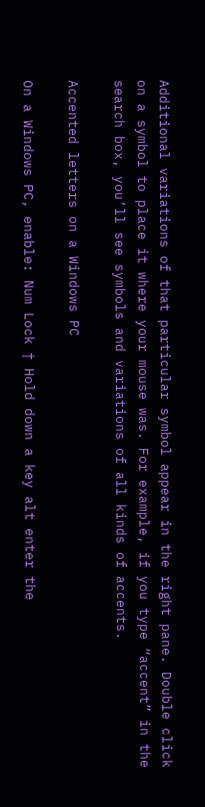Additional variations of that particular symbol appear in the right pane. Double click on a symbol to place it where your mouse was. For example, if you type “accent” in the search box, you’ll see symbols and variations of all kinds of accents.

Accented letters on a Windows PC

On a Windows PC, enable: Num Lock † Hold down a key alt enter the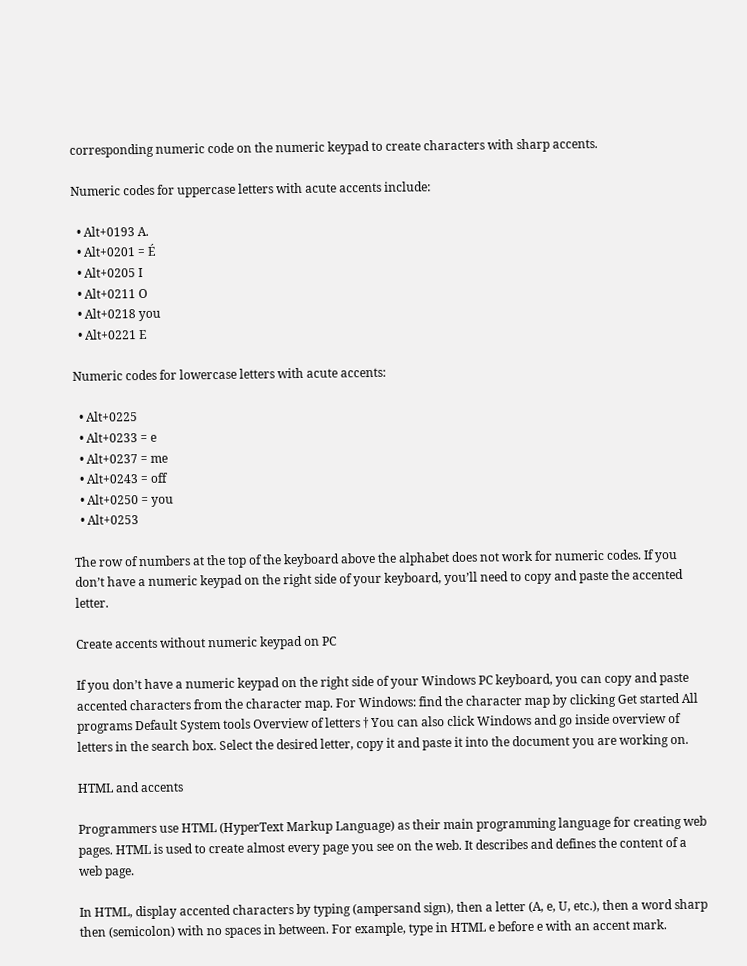corresponding numeric code on the numeric keypad to create characters with sharp accents.

Numeric codes for uppercase letters with acute accents include:

  • Alt+0193 A.
  • Alt+0201 = É
  • Alt+0205 I
  • Alt+0211 O
  • Alt+0218 you
  • Alt+0221 E

Numeric codes for lowercase letters with acute accents:

  • Alt+0225
  • Alt+0233 = e
  • Alt+0237 = me
  • Alt+0243 = off
  • Alt+0250 = you
  • Alt+0253

The row of numbers at the top of the keyboard above the alphabet does not work for numeric codes. If you don’t have a numeric keypad on the right side of your keyboard, you’ll need to copy and paste the accented letter.

Create accents without numeric keypad on PC

If you don’t have a numeric keypad on the right side of your Windows PC keyboard, you can copy and paste accented characters from the character map. For Windows: find the character map by clicking Get started All programs Default System tools Overview of letters † You can also click Windows and go inside overview of letters in the search box. Select the desired letter, copy it and paste it into the document you are working on.

HTML and accents

Programmers use HTML (HyperText Markup Language) as their main programming language for creating web pages. HTML is used to create almost every page you see on the web. It describes and defines the content of a web page.

In HTML, display accented characters by typing (ampersand sign), then a letter (A, e, U, etc.), then a word sharp then (semicolon) with no spaces in between. For example, type in HTML e before e with an accent mark.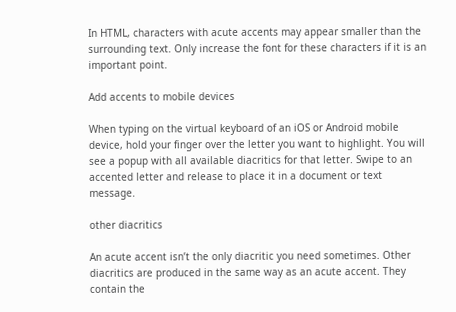In HTML, characters with acute accents may appear smaller than the surrounding text. Only increase the font for these characters if it is an important point.

Add accents to mobile devices

When typing on the virtual keyboard of an iOS or Android mobile device, hold your finger over the letter you want to highlight. You will see a popup with all available diacritics for that letter. Swipe to an accented letter and release to place it in a document or text message.

other diacritics

An acute accent isn’t the only diacritic you need sometimes. Other diacritics are produced in the same way as an acute accent. They contain the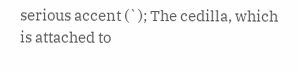serious accent (`); The cedilla, which is attached to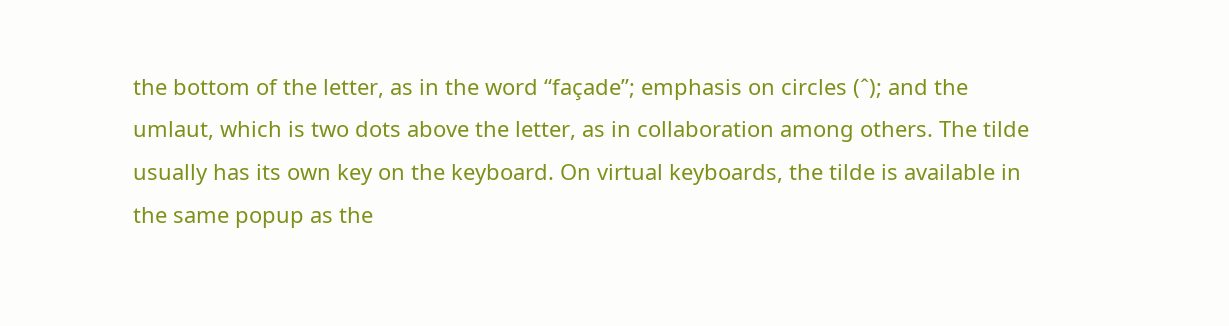the bottom of the letter, as in the word “façade”; emphasis on circles (ˆ); and the umlaut, which is two dots above the letter, as in collaboration among others. The tilde usually has its own key on the keyboard. On virtual keyboards, the tilde is available in the same popup as the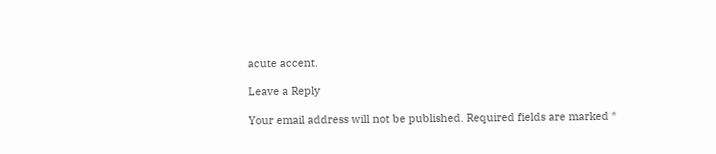acute accent.

Leave a Reply

Your email address will not be published. Required fields are marked *